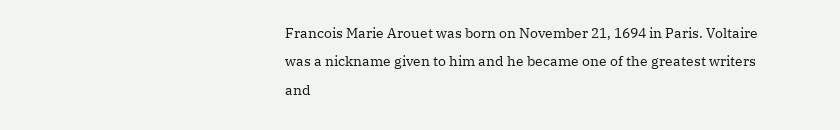Francois Marie Arouet was born on November 21, 1694 in Paris. Voltaire was a nickname given to him and he became one of the greatest writers and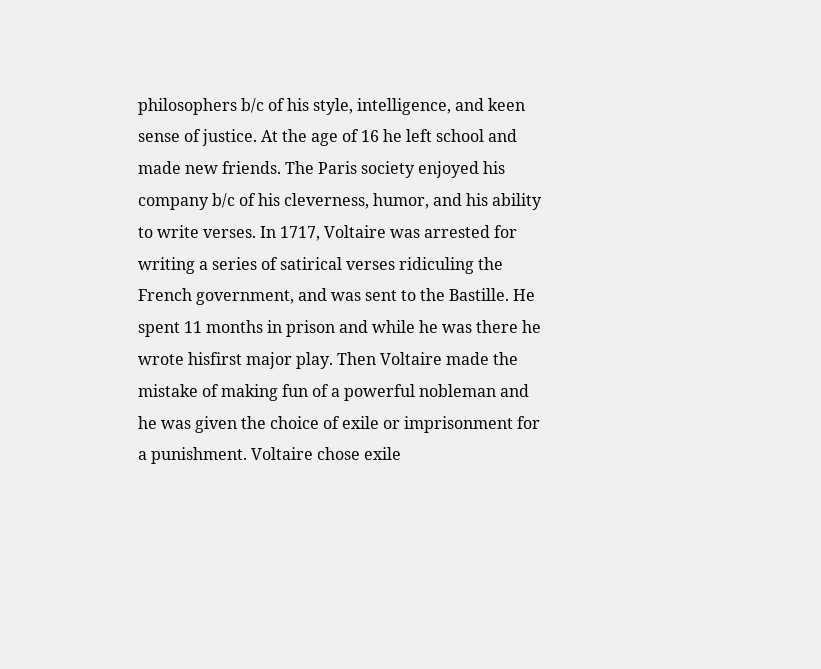philosophers b/c of his style, intelligence, and keen sense of justice. At the age of 16 he left school and made new friends. The Paris society enjoyed his company b/c of his cleverness, humor, and his ability to write verses. In 1717, Voltaire was arrested for writing a series of satirical verses ridiculing the French government, and was sent to the Bastille. He spent 11 months in prison and while he was there he wrote hisfirst major play. Then Voltaire made the mistake of making fun of a powerful nobleman and he was given the choice of exile or imprisonment for a punishment. Voltaire chose exile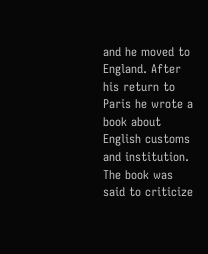and he moved to England. After his return to Paris he wrote a book about English customs and institution. The book was said to criticize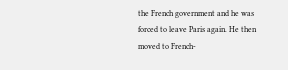the French government and he was forced to leave Paris again. He then moved to French-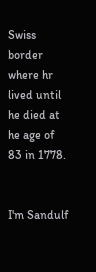Swiss border where hr lived until he died at he age of 83 in 1778.


I'm Sandulf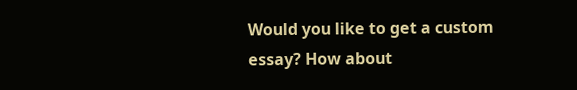Would you like to get a custom essay? How about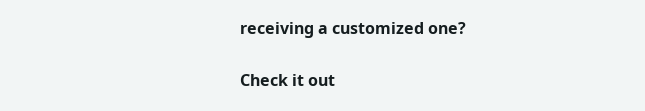receiving a customized one?

Check it out